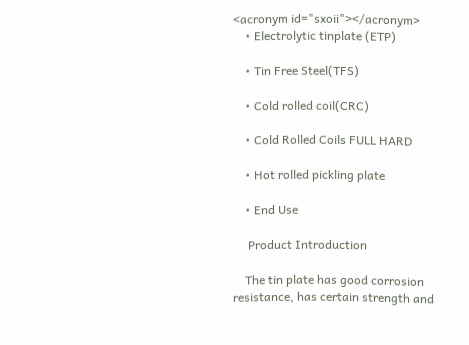<acronym id="sxoii"></acronym>
    • Electrolytic tinplate (ETP)

    • Tin Free Steel(TFS)

    • Cold rolled coil(CRC)

    • Cold Rolled Coils FULL HARD

    • Hot rolled pickling plate

    • End Use

     Product Introduction

    The tin plate has good corrosion resistance, has certain strength and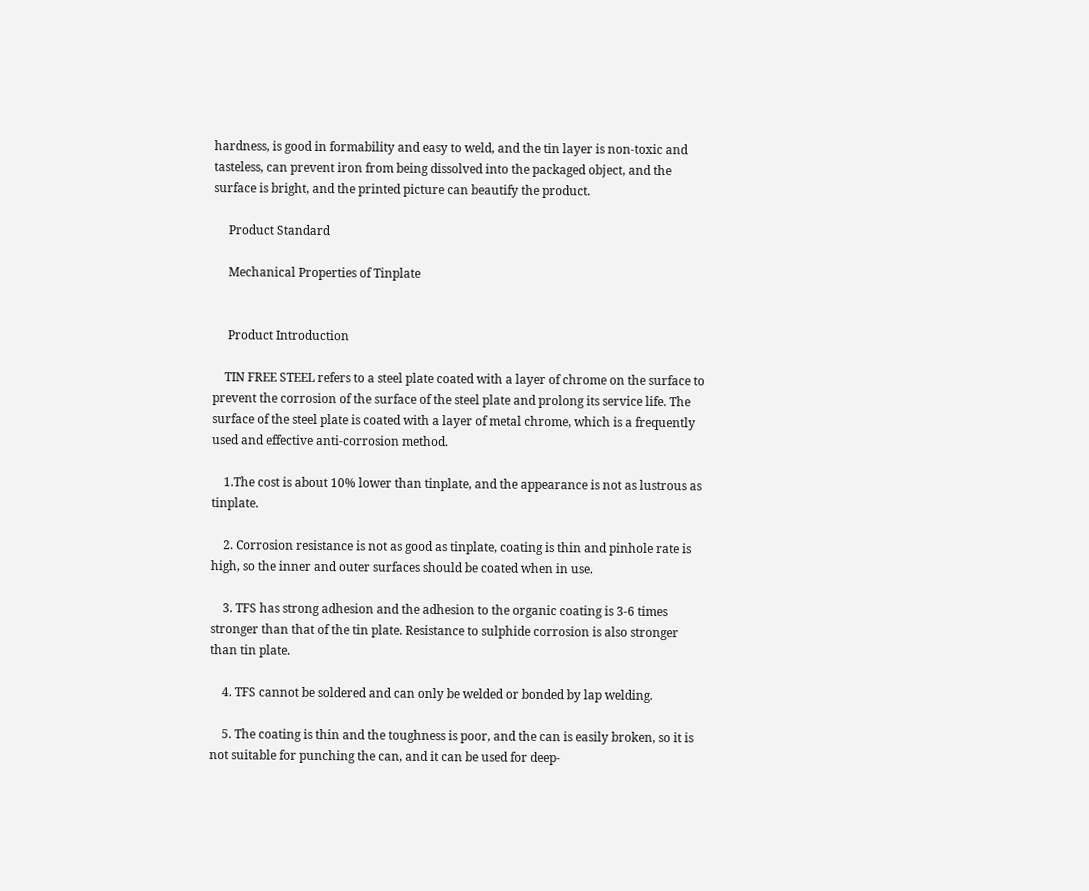hardness, is good in formability and easy to weld, and the tin layer is non-toxic and tasteless, can prevent iron from being dissolved into the packaged object, and the surface is bright, and the printed picture can beautify the product.

     Product Standard

     Mechanical Properties of Tinplate


     Product Introduction

    TIN FREE STEEL refers to a steel plate coated with a layer of chrome on the surface to prevent the corrosion of the surface of the steel plate and prolong its service life. The surface of the steel plate is coated with a layer of metal chrome, which is a frequently used and effective anti-corrosion method.

    1.The cost is about 10% lower than tinplate, and the appearance is not as lustrous as tinplate.

    2. Corrosion resistance is not as good as tinplate, coating is thin and pinhole rate is high, so the inner and outer surfaces should be coated when in use.

    3. TFS has strong adhesion and the adhesion to the organic coating is 3-6 times stronger than that of the tin plate. Resistance to sulphide corrosion is also stronger than tin plate.

    4. TFS cannot be soldered and can only be welded or bonded by lap welding.

    5. The coating is thin and the toughness is poor, and the can is easily broken, so it is not suitable for punching the can, and it can be used for deep-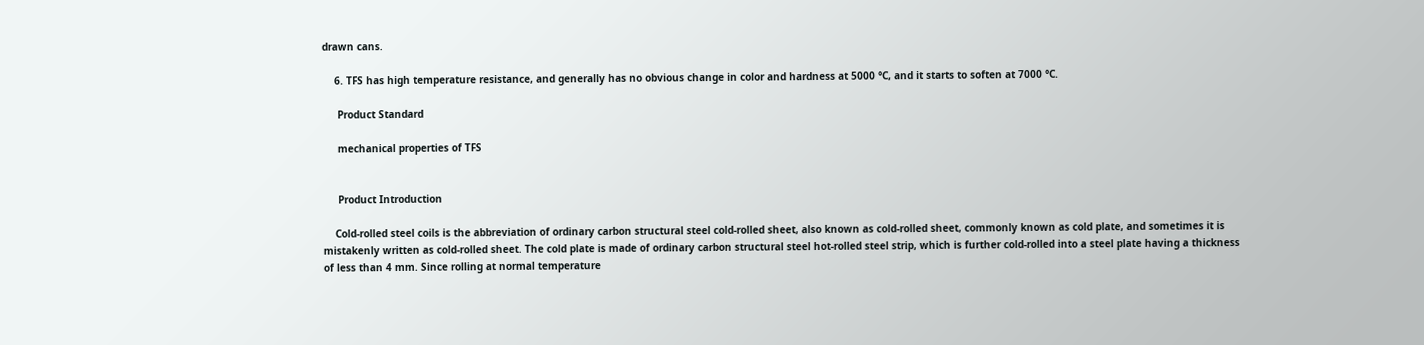drawn cans.

    6. TFS has high temperature resistance, and generally has no obvious change in color and hardness at 5000 °C, and it starts to soften at 7000 °C.

     Product Standard

     mechanical properties of TFS


     Product Introduction

    Cold-rolled steel coils is the abbreviation of ordinary carbon structural steel cold-rolled sheet, also known as cold-rolled sheet, commonly known as cold plate, and sometimes it is mistakenly written as cold-rolled sheet. The cold plate is made of ordinary carbon structural steel hot-rolled steel strip, which is further cold-rolled into a steel plate having a thickness of less than 4 mm. Since rolling at normal temperature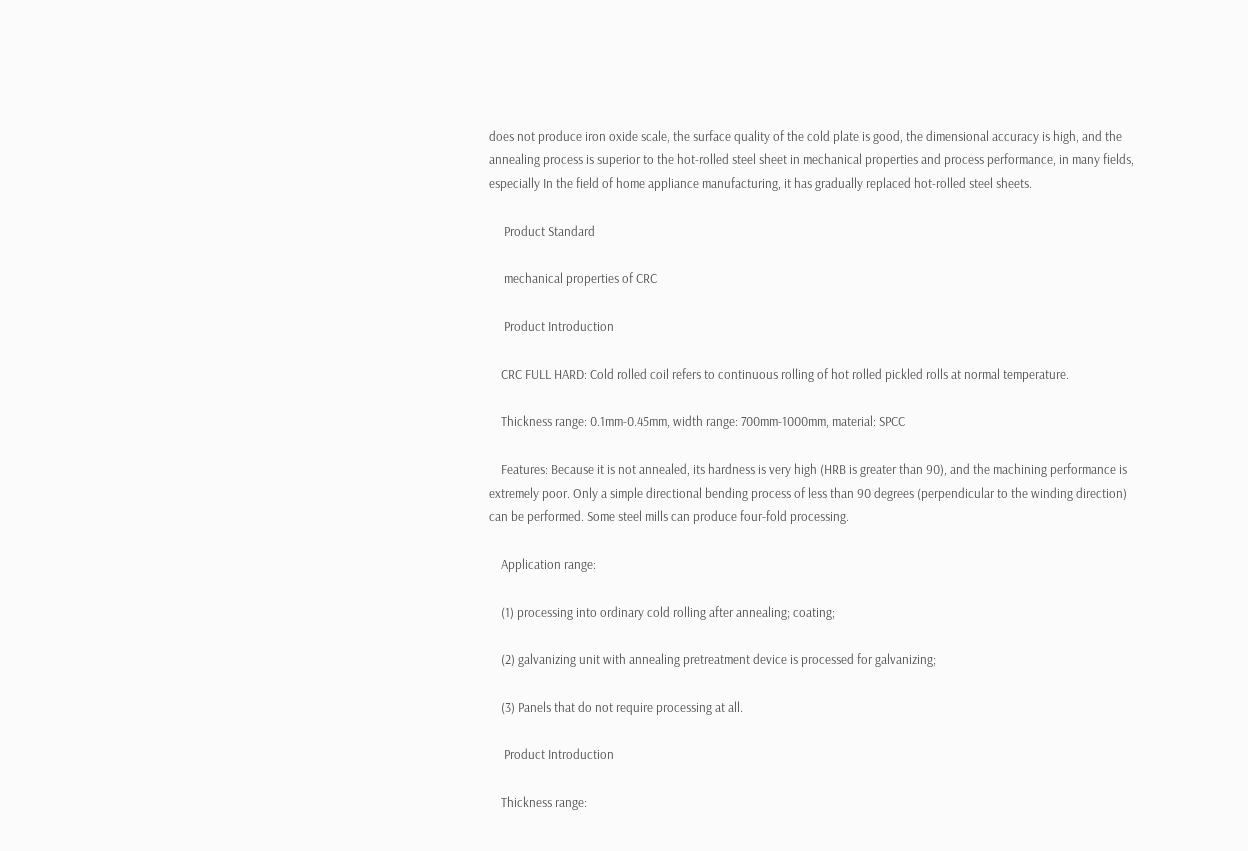does not produce iron oxide scale, the surface quality of the cold plate is good, the dimensional accuracy is high, and the annealing process is superior to the hot-rolled steel sheet in mechanical properties and process performance, in many fields, especially In the field of home appliance manufacturing, it has gradually replaced hot-rolled steel sheets.

     Product Standard

     mechanical properties of CRC

     Product Introduction

    CRC FULL HARD: Cold rolled coil refers to continuous rolling of hot rolled pickled rolls at normal temperature.

    Thickness range: 0.1mm-0.45mm, width range: 700mm-1000mm, material: SPCC

    Features: Because it is not annealed, its hardness is very high (HRB is greater than 90), and the machining performance is extremely poor. Only a simple directional bending process of less than 90 degrees (perpendicular to the winding direction) can be performed. Some steel mills can produce four-fold processing.

    Application range:

    (1) processing into ordinary cold rolling after annealing; coating;

    (2) galvanizing unit with annealing pretreatment device is processed for galvanizing;

    (3) Panels that do not require processing at all.

     Product Introduction

    Thickness range: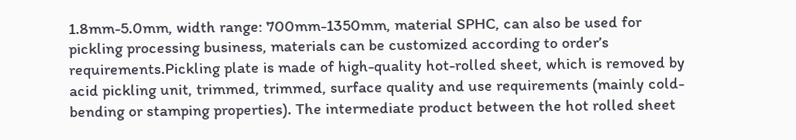1.8mm-5.0mm, width range: 700mm-1350mm, material SPHC, can also be used for pickling processing business, materials can be customized according to order’s requirements.Pickling plate is made of high-quality hot-rolled sheet, which is removed by acid pickling unit, trimmed, trimmed, surface quality and use requirements (mainly cold-bending or stamping properties). The intermediate product between the hot rolled sheet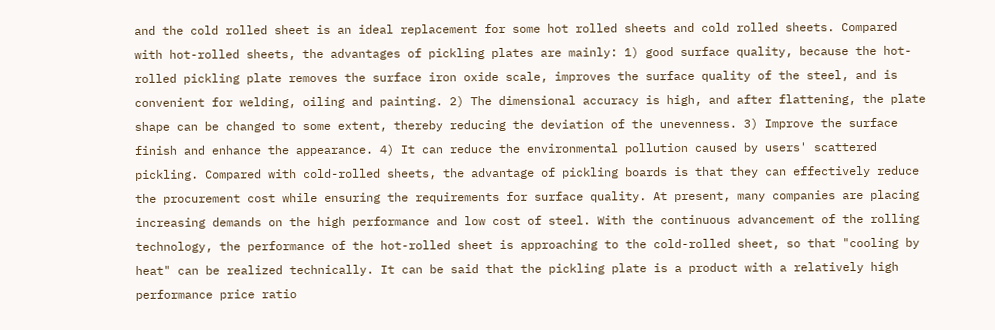and the cold rolled sheet is an ideal replacement for some hot rolled sheets and cold rolled sheets. Compared with hot-rolled sheets, the advantages of pickling plates are mainly: 1) good surface quality, because the hot-rolled pickling plate removes the surface iron oxide scale, improves the surface quality of the steel, and is convenient for welding, oiling and painting. 2) The dimensional accuracy is high, and after flattening, the plate shape can be changed to some extent, thereby reducing the deviation of the unevenness. 3) Improve the surface finish and enhance the appearance. 4) It can reduce the environmental pollution caused by users' scattered pickling. Compared with cold-rolled sheets, the advantage of pickling boards is that they can effectively reduce the procurement cost while ensuring the requirements for surface quality. At present, many companies are placing increasing demands on the high performance and low cost of steel. With the continuous advancement of the rolling technology, the performance of the hot-rolled sheet is approaching to the cold-rolled sheet, so that "cooling by heat" can be realized technically. It can be said that the pickling plate is a product with a relatively high performance price ratio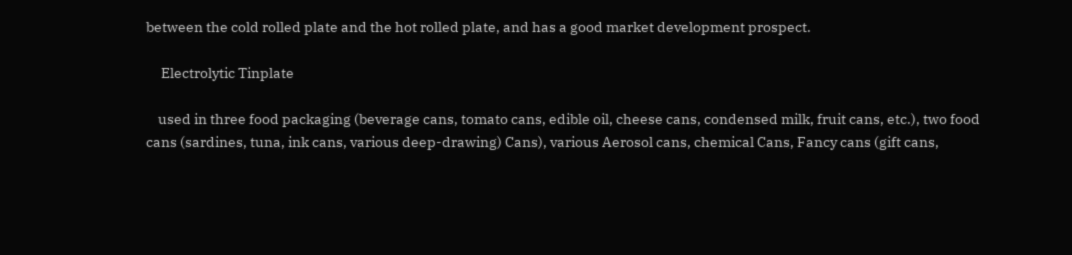between the cold rolled plate and the hot rolled plate, and has a good market development prospect.

     Electrolytic Tinplate

    used in three food packaging (beverage cans, tomato cans, edible oil, cheese cans, condensed milk, fruit cans, etc.), two food cans (sardines, tuna, ink cans, various deep-drawing) Cans), various Aerosol cans, chemical Cans, Fancy cans (gift cans,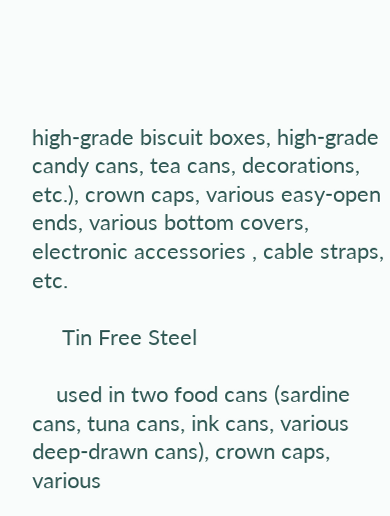high-grade biscuit boxes, high-grade candy cans, tea cans, decorations, etc.), crown caps, various easy-open ends, various bottom covers, electronic accessories , cable straps, etc.

     Tin Free Steel

    used in two food cans (sardine cans, tuna cans, ink cans, various deep-drawn cans), crown caps, various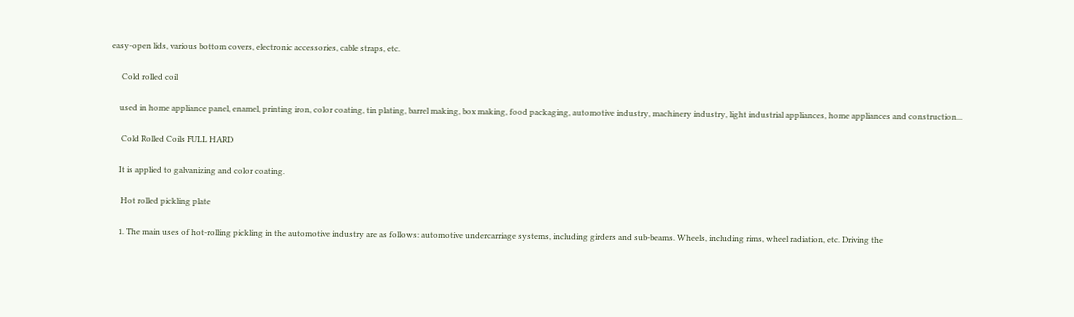easy-open lids, various bottom covers, electronic accessories, cable straps, etc.

     Cold rolled coil

    used in home appliance panel, enamel, printing iron, color coating, tin plating, barrel making, box making, food packaging, automotive industry, machinery industry, light industrial appliances, home appliances and construction...

     Cold Rolled Coils FULL HARD

    It is applied to galvanizing and color coating.

     Hot rolled pickling plate

    1. The main uses of hot-rolling pickling in the automotive industry are as follows: automotive undercarriage systems, including girders and sub-beams. Wheels, including rims, wheel radiation, etc. Driving the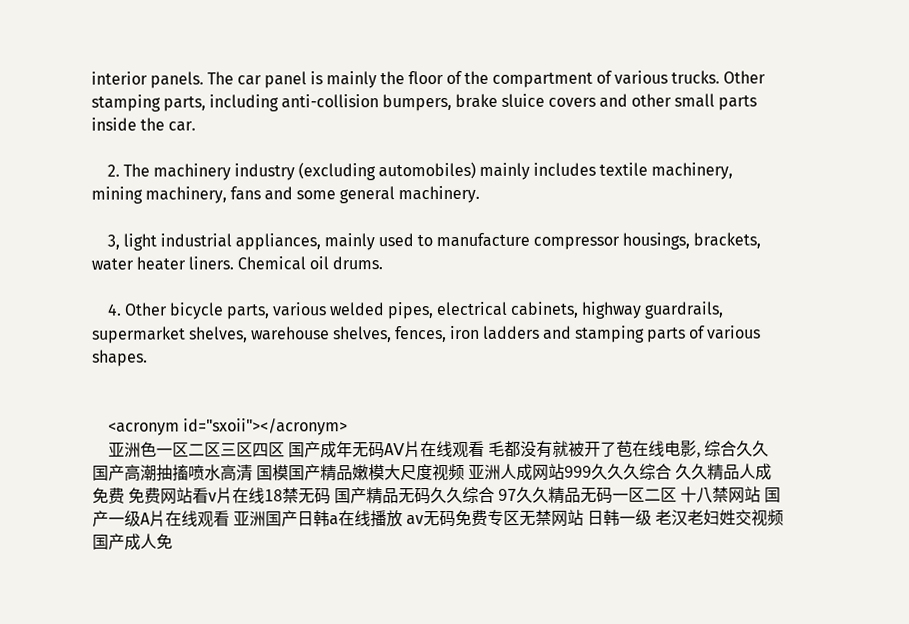interior panels. The car panel is mainly the floor of the compartment of various trucks. Other stamping parts, including anti-collision bumpers, brake sluice covers and other small parts inside the car.

    2. The machinery industry (excluding automobiles) mainly includes textile machinery, mining machinery, fans and some general machinery.

    3, light industrial appliances, mainly used to manufacture compressor housings, brackets, water heater liners. Chemical oil drums.

    4. Other bicycle parts, various welded pipes, electrical cabinets, highway guardrails, supermarket shelves, warehouse shelves, fences, iron ladders and stamping parts of various shapes.


    <acronym id="sxoii"></acronym>
    亚洲色一区二区三区四区 国产成年无码AⅤ片在线观看 毛都没有就被开了苞在线电影, 综合久久 国产高潮抽搐喷水高清 国模国产精品嫩模大尺度视频 亚洲人成网站999久久久综合 久久精品人成免费 免费网站看v片在线18禁无码 国产精品无码久久综合 97久久精品无码一区二区 十八禁网站 国产一级A片在线观看 亚洲国产日韩a在线播放 av无码免费专区无禁网站 日韩一级 老汉老妇姓交视频 国产成人免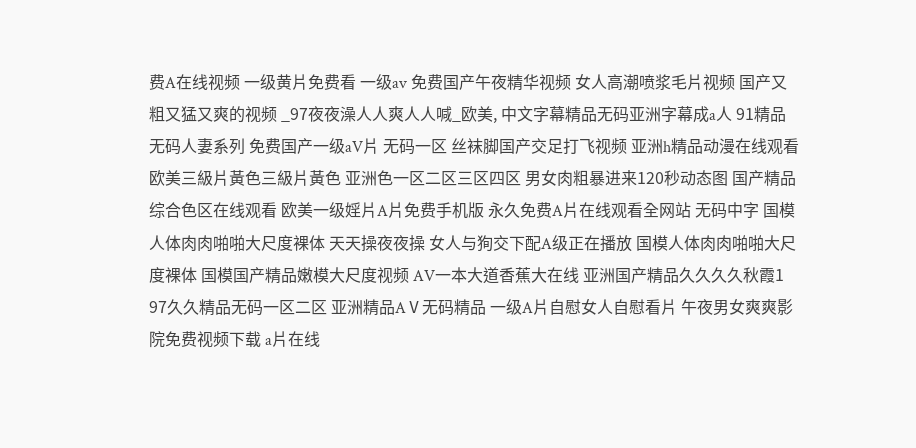费A在线视频 一级黄片免费看 一级av 免费国产午夜精华视频 女人高潮喷浆毛片视频 国产又粗又猛又爽的视频 _97夜夜澡人人爽人人喊_欧美, 中文字幕精品无码亚洲字幕成a人 91精品无码人妻系列 免费国产一级aV片 无码一区 丝袜脚国产交足打飞视频 亚洲h精品动漫在线观看 欧美三級片黃色三級片黃色 亚洲色一区二区三区四区 男女肉粗暴进来120秒动态图 国产精品综合色区在线观看 欧美一级婬片A片免费手机版 永久免费A片在线观看全网站 无码中字 国模人体肉肉啪啪大尺度裸体 天天操夜夜操 女人与狥交下配A级正在播放 国模人体肉肉啪啪大尺度裸体 国模国产精品嫩模大尺度视频 AV一本大道香蕉大在线 亚洲国产精品久久久久秋霞1 97久久精品无码一区二区 亚洲精品AⅤ无码精品 一级A片自慰女人自慰看片 午夜男女爽爽影院免费视频下载 a片在线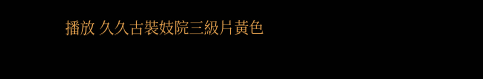播放 久久古裝妓院三級片黃色